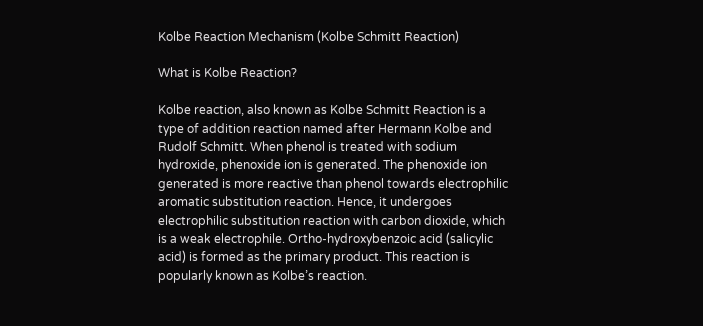Kolbe Reaction Mechanism (Kolbe Schmitt Reaction)

What is Kolbe Reaction?

Kolbe reaction, also known as Kolbe Schmitt Reaction is a type of addition reaction named after Hermann Kolbe and Rudolf Schmitt. When phenol is treated with sodium hydroxide, phenoxide ion is generated. The phenoxide ion generated is more reactive than phenol towards electrophilic aromatic substitution reaction. Hence, it undergoes electrophilic substitution reaction with carbon dioxide, which is a weak electrophile. Ortho-hydroxybenzoic acid (salicylic acid) is formed as the primary product. This reaction is popularly known as Kolbe’s reaction.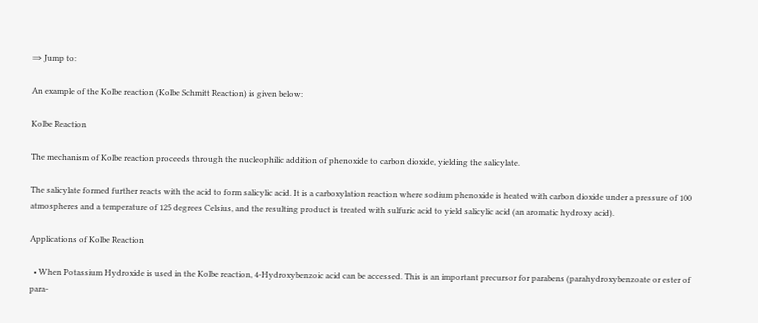⇒ Jump to:

An example of the Kolbe reaction (Kolbe Schmitt Reaction) is given below:

Kolbe Reaction

The mechanism of Kolbe reaction proceeds through the nucleophilic addition of phenoxide to carbon dioxide, yielding the salicylate.

The salicylate formed further reacts with the acid to form salicylic acid. It is a carboxylation reaction where sodium phenoxide is heated with carbon dioxide under a pressure of 100 atmospheres and a temperature of 125 degrees Celsius, and the resulting product is treated with sulfuric acid to yield salicylic acid (an aromatic hydroxy acid).

Applications of Kolbe Reaction

  • When Potassium Hydroxide is used in the Kolbe reaction, 4-Hydroxybenzoic acid can be accessed. This is an important precursor for parabens (parahydroxybenzoate or ester of para-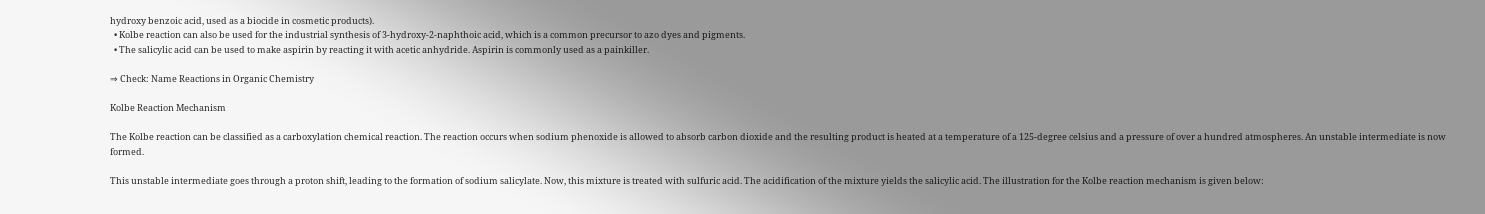hydroxy benzoic acid, used as a biocide in cosmetic products).
  • Kolbe reaction can also be used for the industrial synthesis of 3-hydroxy-2-naphthoic acid, which is a common precursor to azo dyes and pigments.
  • The salicylic acid can be used to make aspirin by reacting it with acetic anhydride. Aspirin is commonly used as a painkiller.

⇒ Check: Name Reactions in Organic Chemistry

Kolbe Reaction Mechanism

The Kolbe reaction can be classified as a carboxylation chemical reaction. The reaction occurs when sodium phenoxide is allowed to absorb carbon dioxide and the resulting product is heated at a temperature of a 125-degree celsius and a pressure of over a hundred atmospheres. An unstable intermediate is now formed.

This unstable intermediate goes through a proton shift, leading to the formation of sodium salicylate. Now, this mixture is treated with sulfuric acid. The acidification of the mixture yields the salicylic acid. The illustration for the Kolbe reaction mechanism is given below: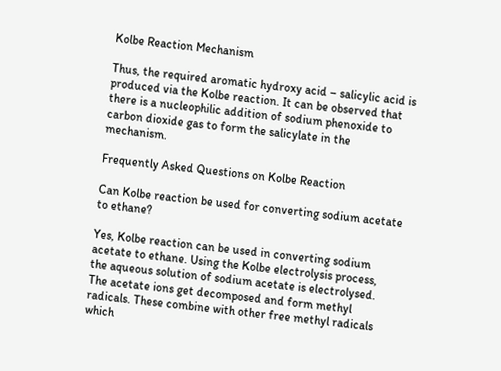Kolbe Reaction Mechanism

Thus, the required aromatic hydroxy acid – salicylic acid is produced via the Kolbe reaction. It can be observed that there is a nucleophilic addition of sodium phenoxide to carbon dioxide gas to form the salicylate in the mechanism.

Frequently Asked Questions on Kolbe Reaction

Can Kolbe reaction be used for converting sodium acetate to ethane?

Yes, Kolbe reaction can be used in converting sodium acetate to ethane. Using the Kolbe electrolysis process, the aqueous solution of sodium acetate is electrolysed. The acetate ions get decomposed and form methyl radicals. These combine with other free methyl radicals which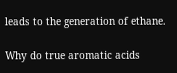leads to the generation of ethane.

Why do true aromatic acids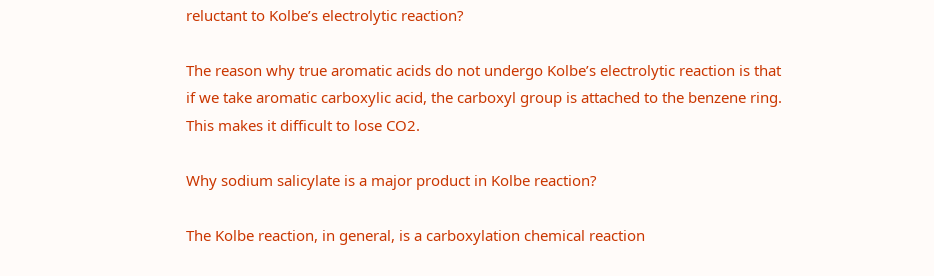reluctant to Kolbe’s electrolytic reaction?

The reason why true aromatic acids do not undergo Kolbe’s electrolytic reaction is that if we take aromatic carboxylic acid, the carboxyl group is attached to the benzene ring. This makes it difficult to lose CO2.

Why sodium salicylate is a major product in Kolbe reaction?

The Kolbe reaction, in general, is a carboxylation chemical reaction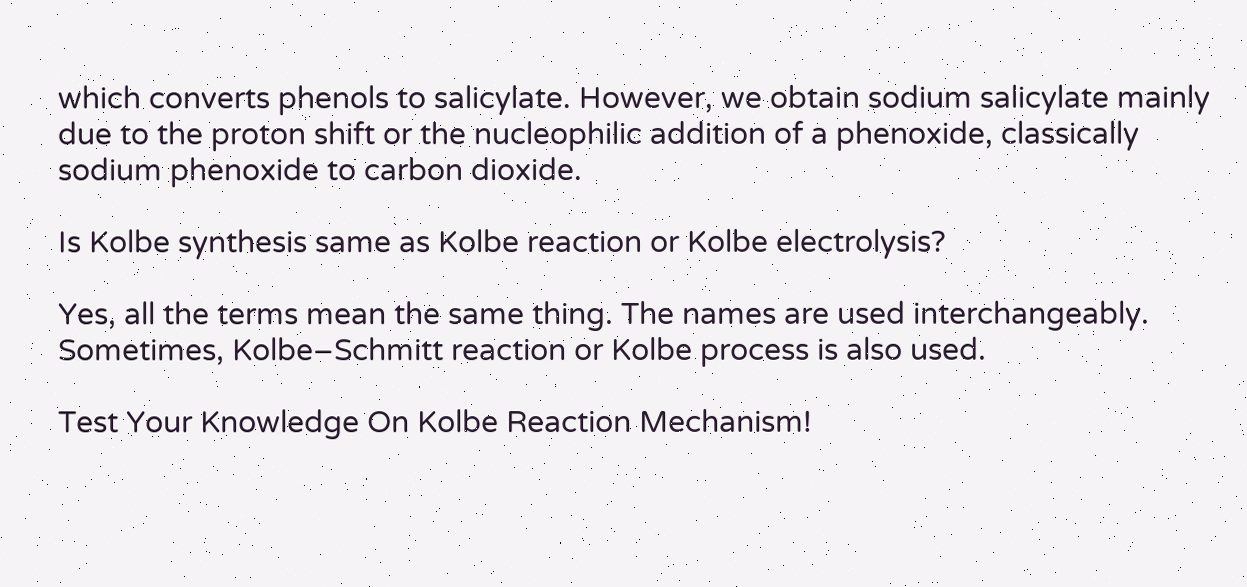which converts phenols to salicylate. However, we obtain sodium salicylate mainly due to the proton shift or the nucleophilic addition of a phenoxide, classically sodium phenoxide to carbon dioxide.

Is Kolbe synthesis same as Kolbe reaction or Kolbe electrolysis?

Yes, all the terms mean the same thing. The names are used interchangeably. Sometimes, Kolbe–Schmitt reaction or Kolbe process is also used.

Test Your Knowledge On Kolbe Reaction Mechanism!